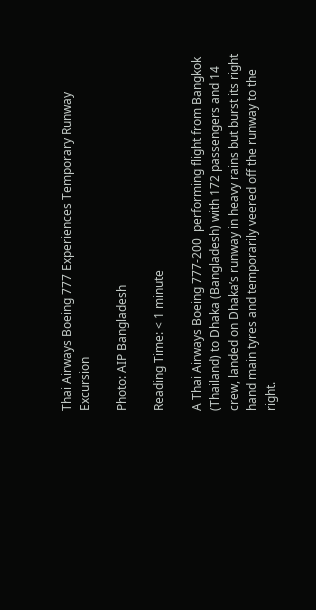Thai Airways Boeing 777 Experiences Temporary Runway Excursion

Photo: AIP Bangladesh

Reading Time: < 1 minute

A Thai Airways Boeing 777-200  performing flight from Bangkok (Thailand) to Dhaka (Bangladesh) with 172 passengers and 14 crew, landed on Dhaka’s runway in heavy rains but burst its right hand main tyres and temporarily veered off the runway to the right.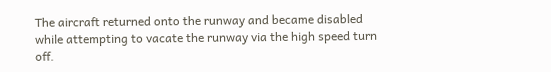The aircraft returned onto the runway and became disabled while attempting to vacate the runway via the high speed turn off.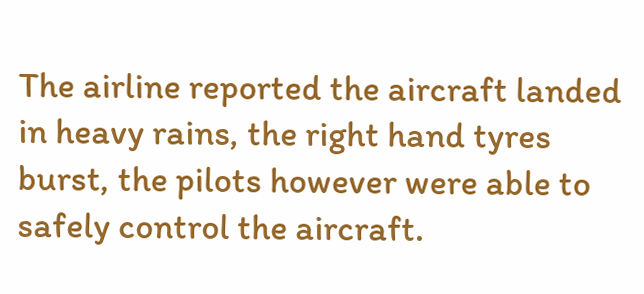The airline reported the aircraft landed in heavy rains, the right hand tyres burst, the pilots however were able to safely control the aircraft.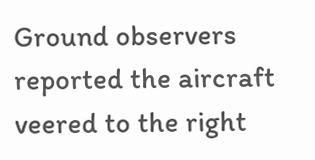Ground observers reported the aircraft veered to the right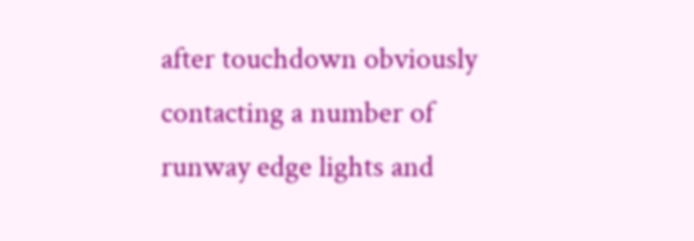after touchdown obviously contacting a number of runway edge lights and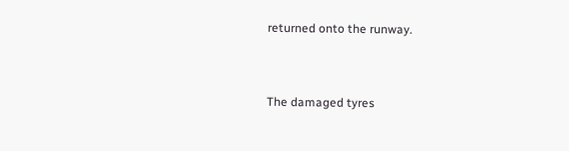returned onto the runway.


The damaged tyres